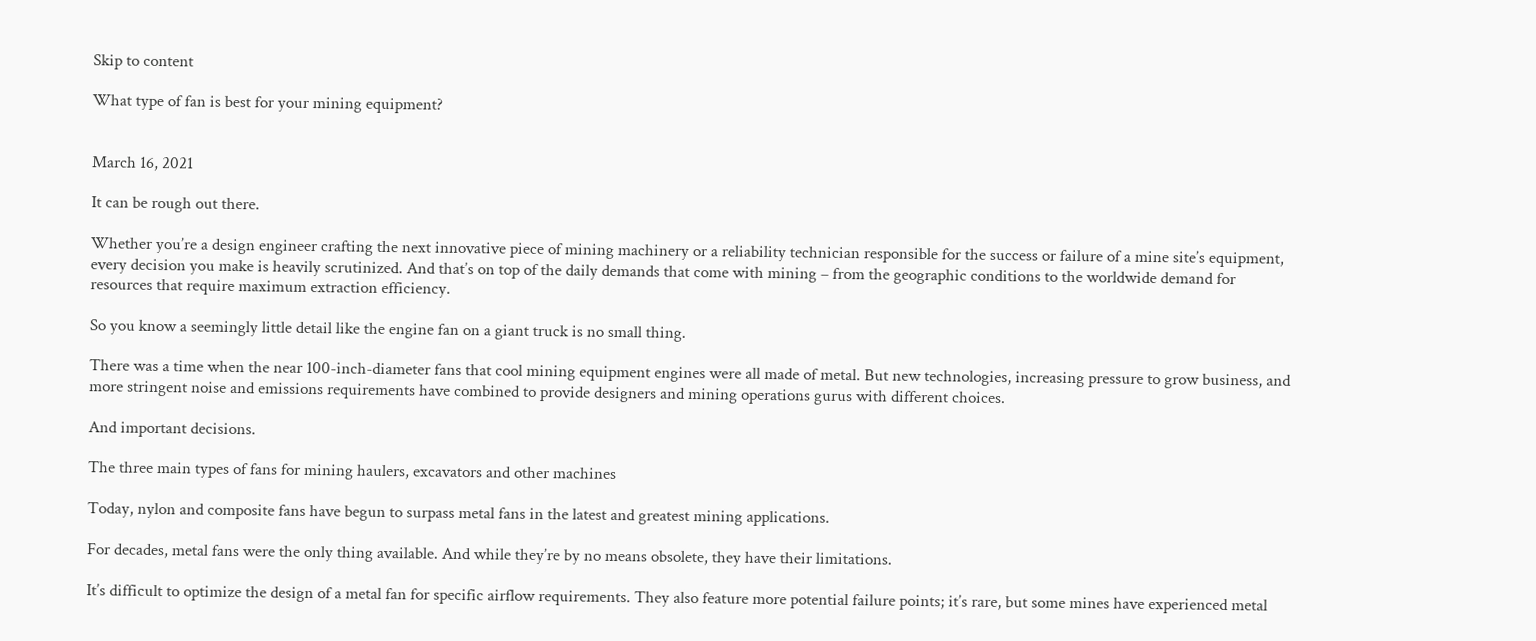Skip to content

What type of fan is best for your mining equipment?


March 16, 2021

It can be rough out there.

Whether you’re a design engineer crafting the next innovative piece of mining machinery or a reliability technician responsible for the success or failure of a mine site’s equipment, every decision you make is heavily scrutinized. And that’s on top of the daily demands that come with mining – from the geographic conditions to the worldwide demand for resources that require maximum extraction efficiency.

So you know a seemingly little detail like the engine fan on a giant truck is no small thing.

There was a time when the near 100-inch-diameter fans that cool mining equipment engines were all made of metal. But new technologies, increasing pressure to grow business, and more stringent noise and emissions requirements have combined to provide designers and mining operations gurus with different choices.

And important decisions.

The three main types of fans for mining haulers, excavators and other machines

Today, nylon and composite fans have begun to surpass metal fans in the latest and greatest mining applications.

For decades, metal fans were the only thing available. And while they’re by no means obsolete, they have their limitations.

It’s difficult to optimize the design of a metal fan for specific airflow requirements. They also feature more potential failure points; it’s rare, but some mines have experienced metal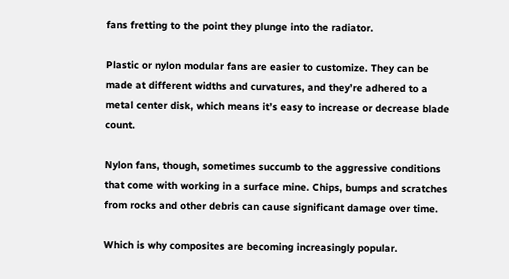fans fretting to the point they plunge into the radiator.

Plastic or nylon modular fans are easier to customize. They can be made at different widths and curvatures, and they’re adhered to a metal center disk, which means it’s easy to increase or decrease blade count.

Nylon fans, though, sometimes succumb to the aggressive conditions that come with working in a surface mine. Chips, bumps and scratches from rocks and other debris can cause significant damage over time.

Which is why composites are becoming increasingly popular.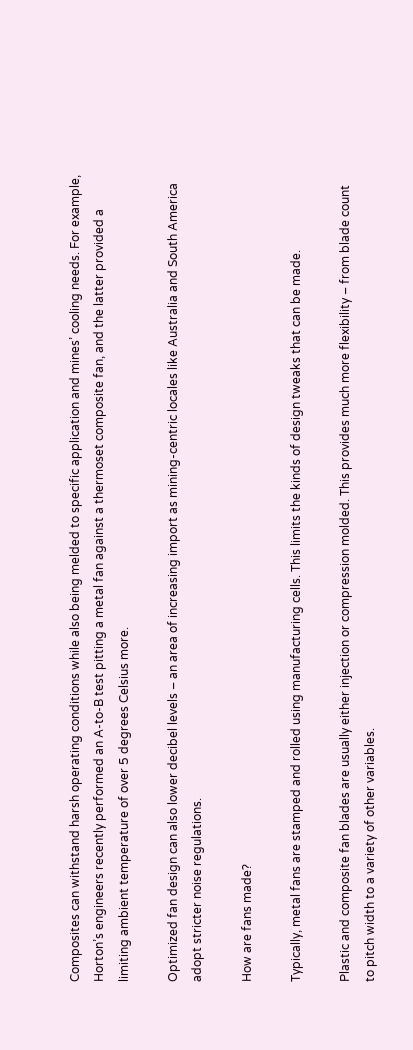Composites can withstand harsh operating conditions while also being melded to specific application and mines’ cooling needs. For example, Horton’s engineers recently performed an A-to-B test pitting a metal fan against a thermoset composite fan, and the latter provided a limiting ambient temperature of over 5 degrees Celsius more.

Optimized fan design can also lower decibel levels – an area of increasing import as mining-centric locales like Australia and South America adopt stricter noise regulations.

How are fans made?

Typically, metal fans are stamped and rolled using manufacturing cells. This limits the kinds of design tweaks that can be made.

Plastic and composite fan blades are usually either injection or compression molded. This provides much more flexibility – from blade count to pitch width to a variety of other variables.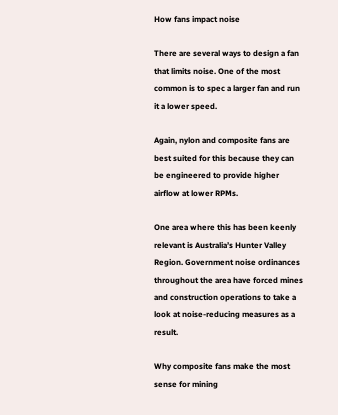How fans impact noise

There are several ways to design a fan that limits noise. One of the most common is to spec a larger fan and run it a lower speed.

Again, nylon and composite fans are best suited for this because they can be engineered to provide higher airflow at lower RPMs.

One area where this has been keenly relevant is Australia’s Hunter Valley Region. Government noise ordinances throughout the area have forced mines and construction operations to take a look at noise-reducing measures as a result.

Why composite fans make the most sense for mining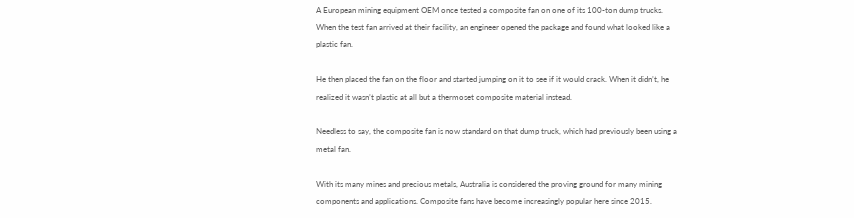A European mining equipment OEM once tested a composite fan on one of its 100-ton dump trucks. When the test fan arrived at their facility, an engineer opened the package and found what looked like a plastic fan.

He then placed the fan on the floor and started jumping on it to see if it would crack. When it didn’t, he realized it wasn’t plastic at all but a thermoset composite material instead.

Needless to say, the composite fan is now standard on that dump truck, which had previously been using a metal fan.

With its many mines and precious metals, Australia is considered the proving ground for many mining components and applications. Composite fans have become increasingly popular here since 2015.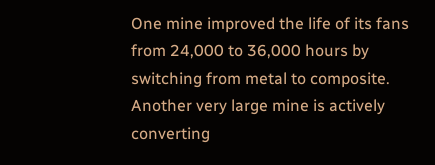One mine improved the life of its fans from 24,000 to 36,000 hours by switching from metal to composite. Another very large mine is actively converting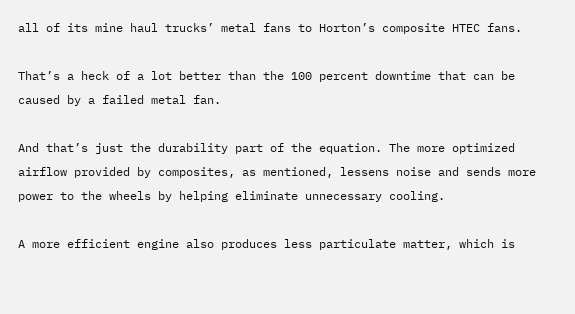all of its mine haul trucks’ metal fans to Horton’s composite HTEC fans.

That’s a heck of a lot better than the 100 percent downtime that can be caused by a failed metal fan.

And that’s just the durability part of the equation. The more optimized airflow provided by composites, as mentioned, lessens noise and sends more power to the wheels by helping eliminate unnecessary cooling.

A more efficient engine also produces less particulate matter, which is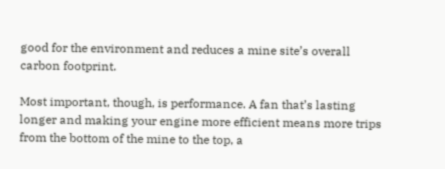good for the environment and reduces a mine site’s overall carbon footprint.

Most important, though, is performance. A fan that’s lasting longer and making your engine more efficient means more trips from the bottom of the mine to the top, a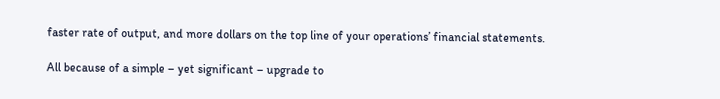faster rate of output, and more dollars on the top line of your operations’ financial statements.

All because of a simple – yet significant – upgrade to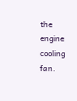the engine cooling fan.